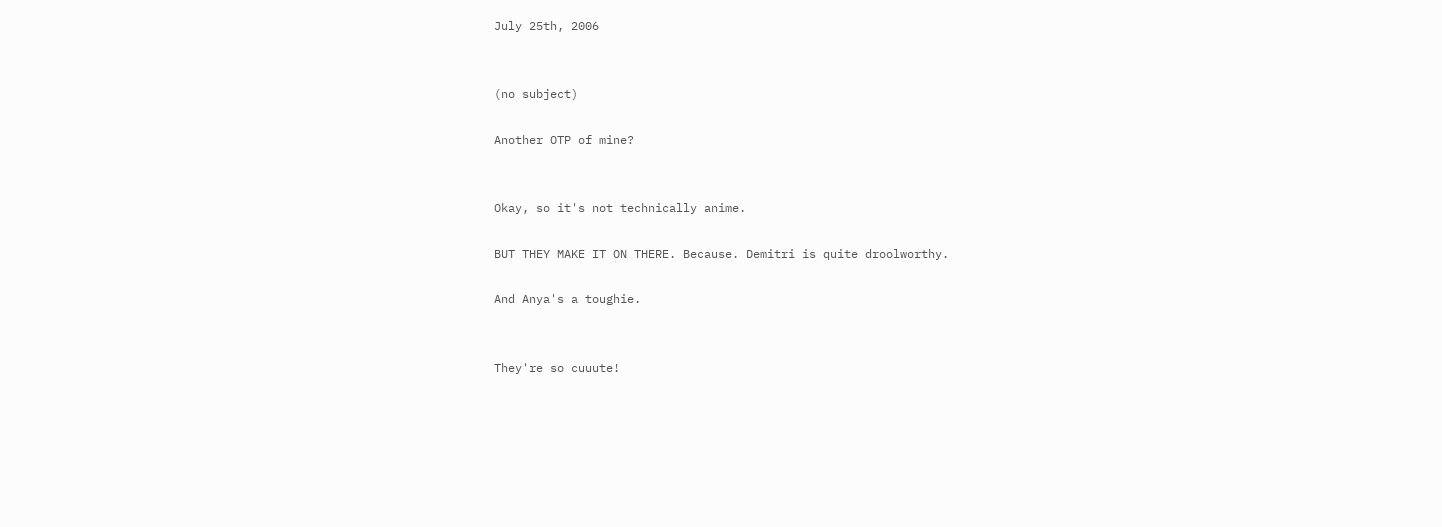July 25th, 2006


(no subject)

Another OTP of mine?


Okay, so it's not technically anime.

BUT THEY MAKE IT ON THERE. Because. Demitri is quite droolworthy.

And Anya's a toughie.


They're so cuuute!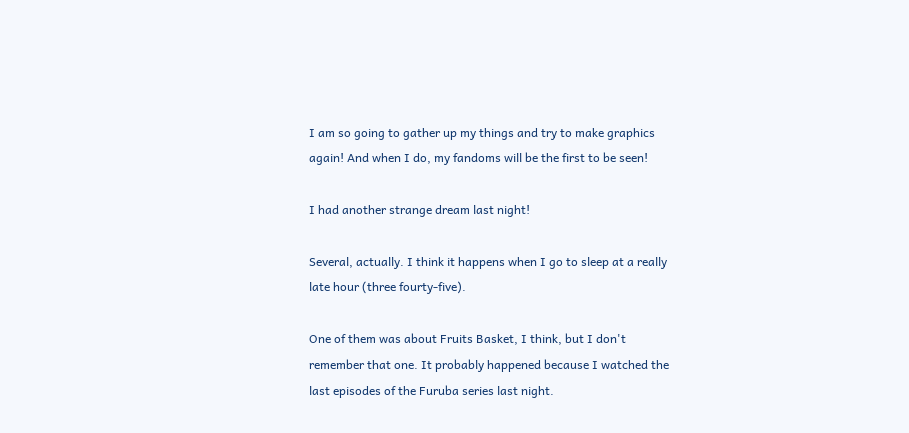I am so going to gather up my things and try to make graphics again! And when I do, my fandoms will be the first to be seen!

I had another strange dream last night!

Several, actually. I think it happens when I go to sleep at a really late hour (three fourty-five).

One of them was about Fruits Basket, I think, but I don't remember that one. It probably happened because I watched the last episodes of the Furuba series last night.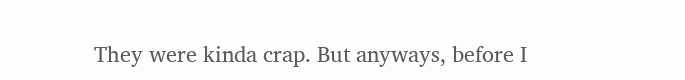They were kinda crap. But anyways, before I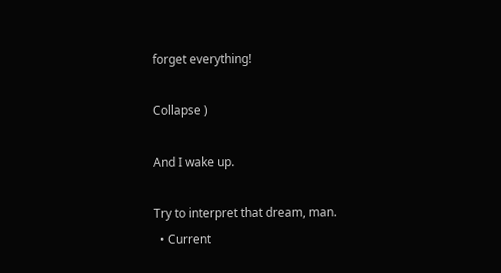forget everything!

Collapse )

And I wake up.

Try to interpret that dream, man.
  • Current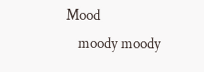Mood
    moody moody